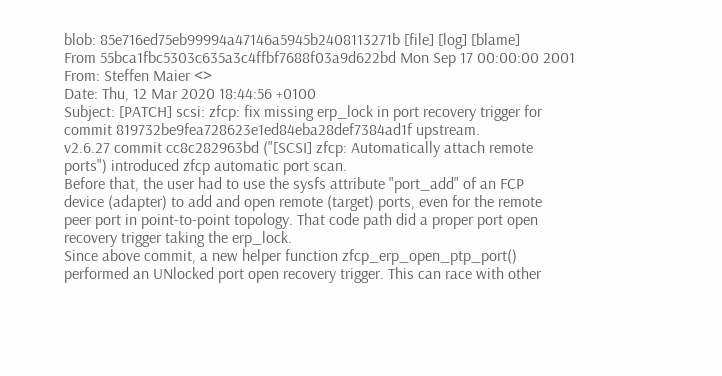blob: 85e716ed75eb99994a47146a5945b2408113271b [file] [log] [blame]
From 55bca1fbc5303c635a3c4ffbf7688f03a9d622bd Mon Sep 17 00:00:00 2001
From: Steffen Maier <>
Date: Thu, 12 Mar 2020 18:44:56 +0100
Subject: [PATCH] scsi: zfcp: fix missing erp_lock in port recovery trigger for
commit 819732be9fea728623e1ed84eba28def7384ad1f upstream.
v2.6.27 commit cc8c282963bd ("[SCSI] zfcp: Automatically attach remote
ports") introduced zfcp automatic port scan.
Before that, the user had to use the sysfs attribute "port_add" of an FCP
device (adapter) to add and open remote (target) ports, even for the remote
peer port in point-to-point topology. That code path did a proper port open
recovery trigger taking the erp_lock.
Since above commit, a new helper function zfcp_erp_open_ptp_port()
performed an UNlocked port open recovery trigger. This can race with other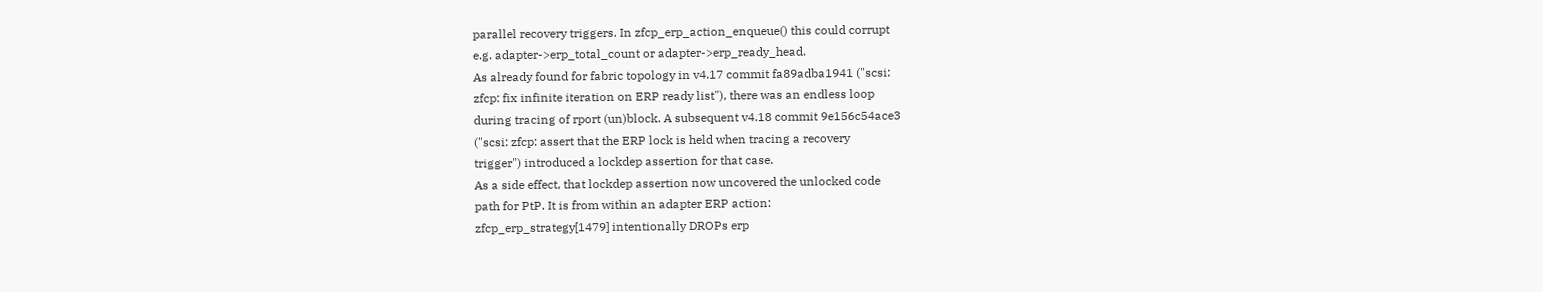parallel recovery triggers. In zfcp_erp_action_enqueue() this could corrupt
e.g. adapter->erp_total_count or adapter->erp_ready_head.
As already found for fabric topology in v4.17 commit fa89adba1941 ("scsi:
zfcp: fix infinite iteration on ERP ready list"), there was an endless loop
during tracing of rport (un)block. A subsequent v4.18 commit 9e156c54ace3
("scsi: zfcp: assert that the ERP lock is held when tracing a recovery
trigger") introduced a lockdep assertion for that case.
As a side effect, that lockdep assertion now uncovered the unlocked code
path for PtP. It is from within an adapter ERP action:
zfcp_erp_strategy[1479] intentionally DROPs erp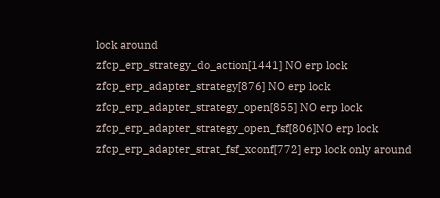lock around
zfcp_erp_strategy_do_action[1441] NO erp lock
zfcp_erp_adapter_strategy[876] NO erp lock
zfcp_erp_adapter_strategy_open[855] NO erp lock
zfcp_erp_adapter_strategy_open_fsf[806]NO erp lock
zfcp_erp_adapter_strat_fsf_xconf[772] erp lock only around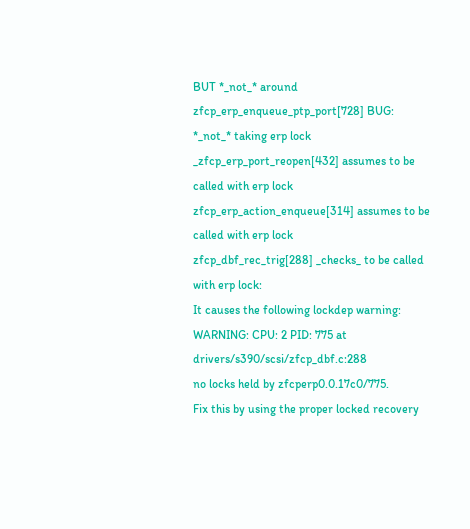BUT *_not_* around
zfcp_erp_enqueue_ptp_port[728] BUG: *_not_* taking erp lock
_zfcp_erp_port_reopen[432] assumes to be called with erp lock
zfcp_erp_action_enqueue[314] assumes to be called with erp lock
zfcp_dbf_rec_trig[288] _checks_ to be called with erp lock:
It causes the following lockdep warning:
WARNING: CPU: 2 PID: 775 at drivers/s390/scsi/zfcp_dbf.c:288
no locks held by zfcperp0.0.17c0/775.
Fix this by using the proper locked recovery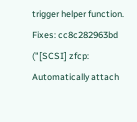trigger helper function.
Fixes: cc8c282963bd ("[SCSI] zfcp: Automatically attach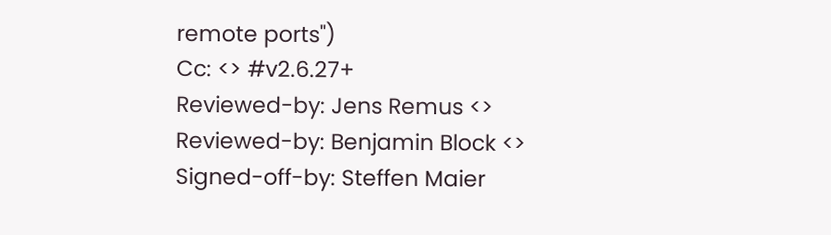remote ports")
Cc: <> #v2.6.27+
Reviewed-by: Jens Remus <>
Reviewed-by: Benjamin Block <>
Signed-off-by: Steffen Maier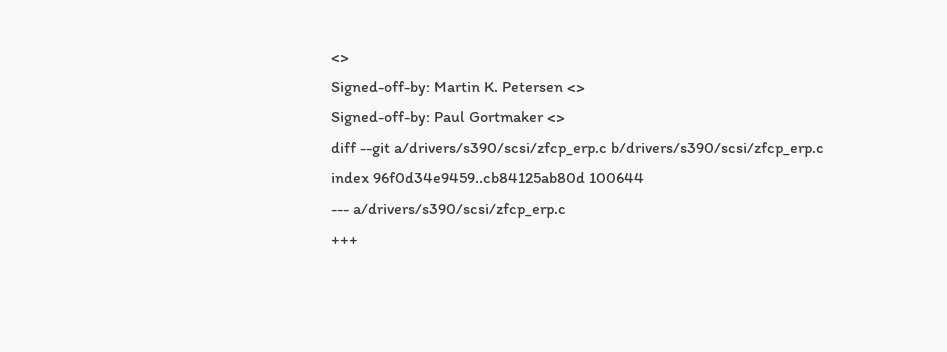<>
Signed-off-by: Martin K. Petersen <>
Signed-off-by: Paul Gortmaker <>
diff --git a/drivers/s390/scsi/zfcp_erp.c b/drivers/s390/scsi/zfcp_erp.c
index 96f0d34e9459..cb84125ab80d 100644
--- a/drivers/s390/scsi/zfcp_erp.c
+++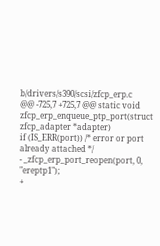b/drivers/s390/scsi/zfcp_erp.c
@@ -725,7 +725,7 @@ static void zfcp_erp_enqueue_ptp_port(struct zfcp_adapter *adapter)
if (IS_ERR(port)) /* error or port already attached */
- _zfcp_erp_port_reopen(port, 0, "ereptp1");
+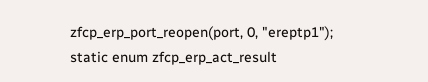zfcp_erp_port_reopen(port, 0, "ereptp1");
static enum zfcp_erp_act_result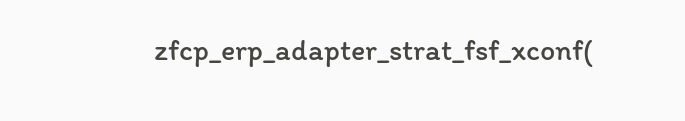zfcp_erp_adapter_strat_fsf_xconf(